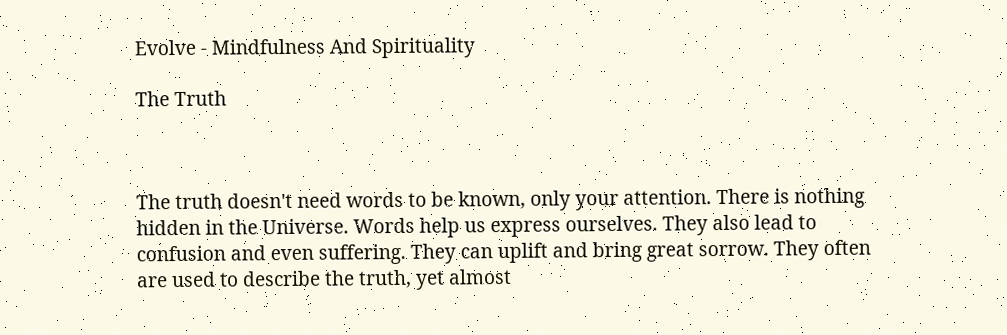Evolve - Mindfulness And Spirituality

The Truth



The truth doesn't need words to be known, only your attention. There is nothing hidden in the Universe. Words help us express ourselves. They also lead to confusion and even suffering. They can uplift and bring great sorrow. They often are used to describe the truth, yet almost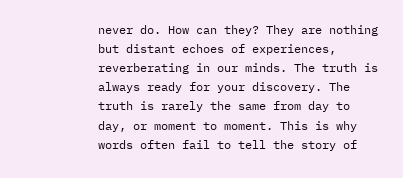never do. How can they? They are nothing but distant echoes of experiences, reverberating in our minds. The truth is always ready for your discovery. The truth is rarely the same from day to day, or moment to moment. This is why words often fail to tell the story of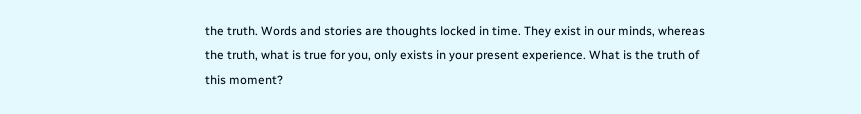the truth. Words and stories are thoughts locked in time. They exist in our minds, whereas the truth, what is true for you, only exists in your present experience. What is the truth of this moment?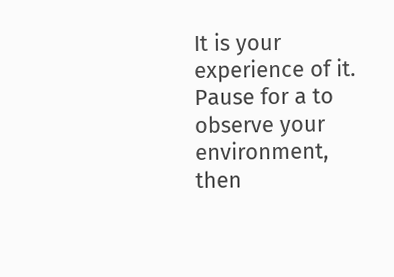It is your experience of it. Pause for a to observe your environment, then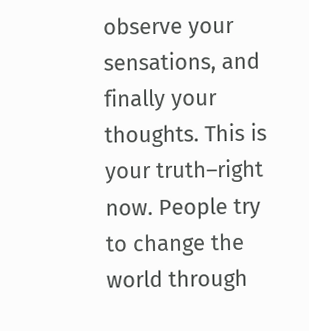observe your sensations, and finally your thoughts. This is your truth–right now. People try to change the world through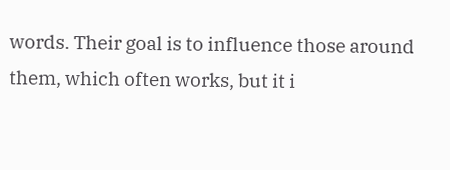words. Their goal is to influence those around them, which often works, but it i